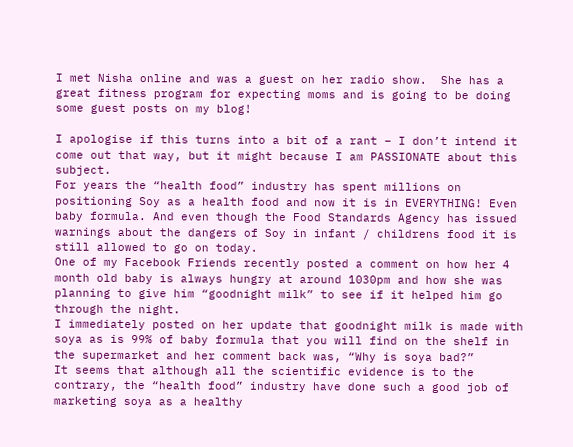I met Nisha online and was a guest on her radio show.  She has a great fitness program for expecting moms and is going to be doing some guest posts on my blog!

I apologise if this turns into a bit of a rant – I don’t intend it come out that way, but it might because I am PASSIONATE about this subject.
For years the “health food” industry has spent millions on positioning Soy as a health food and now it is in EVERYTHING! Even baby formula. And even though the Food Standards Agency has issued warnings about the dangers of Soy in infant / childrens food it is still allowed to go on today.
One of my Facebook Friends recently posted a comment on how her 4 month old baby is always hungry at around 1030pm and how she was planning to give him “goodnight milk” to see if it helped him go through the night.
I immediately posted on her update that goodnight milk is made with soya as is 99% of baby formula that you will find on the shelf in the supermarket and her comment back was, “Why is soya bad?”
It seems that although all the scientific evidence is to the contrary, the “health food” industry have done such a good job of marketing soya as a healthy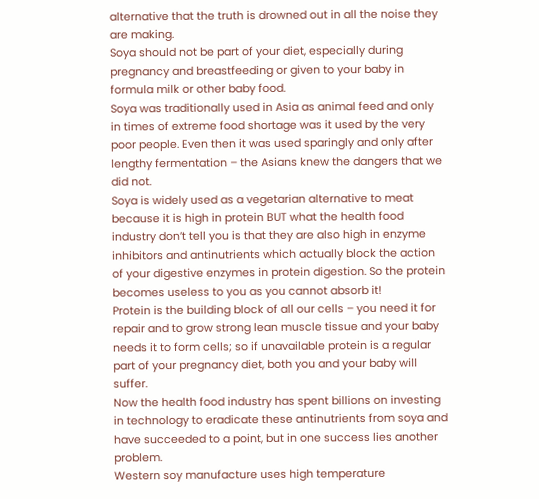alternative that the truth is drowned out in all the noise they are making.
Soya should not be part of your diet, especially during pregnancy and breastfeeding or given to your baby in formula milk or other baby food.
Soya was traditionally used in Asia as animal feed and only in times of extreme food shortage was it used by the very poor people. Even then it was used sparingly and only after lengthy fermentation – the Asians knew the dangers that we did not.
Soya is widely used as a vegetarian alternative to meat because it is high in protein BUT what the health food industry don’t tell you is that they are also high in enzyme inhibitors and antinutrients which actually block the action of your digestive enzymes in protein digestion. So the protein becomes useless to you as you cannot absorb it!
Protein is the building block of all our cells – you need it for repair and to grow strong lean muscle tissue and your baby needs it to form cells; so if unavailable protein is a regular part of your pregnancy diet, both you and your baby will suffer.
Now the health food industry has spent billions on investing in technology to eradicate these antinutrients from soya and have succeeded to a point, but in one success lies another problem.
Western soy manufacture uses high temperature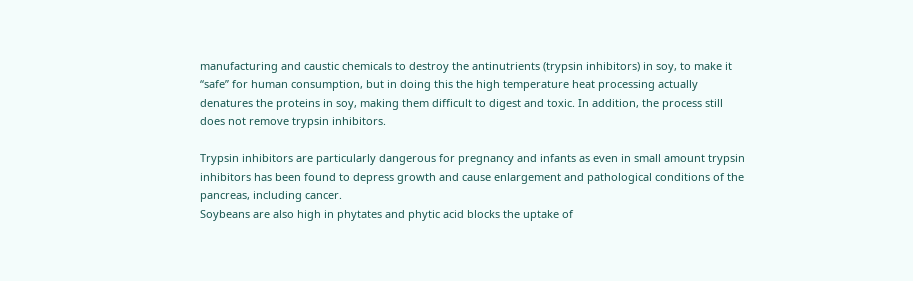manufacturing and caustic chemicals to destroy the antinutrients (trypsin inhibitors) in soy, to make it “safe” for human consumption, but in doing this the high temperature heat processing actually denatures the proteins in soy, making them difficult to digest and toxic. In addition, the process still does not remove trypsin inhibitors.

Trypsin inhibitors are particularly dangerous for pregnancy and infants as even in small amount trypsin inhibitors has been found to depress growth and cause enlargement and pathological conditions of the pancreas, including cancer.
Soybeans are also high in phytates and phytic acid blocks the uptake of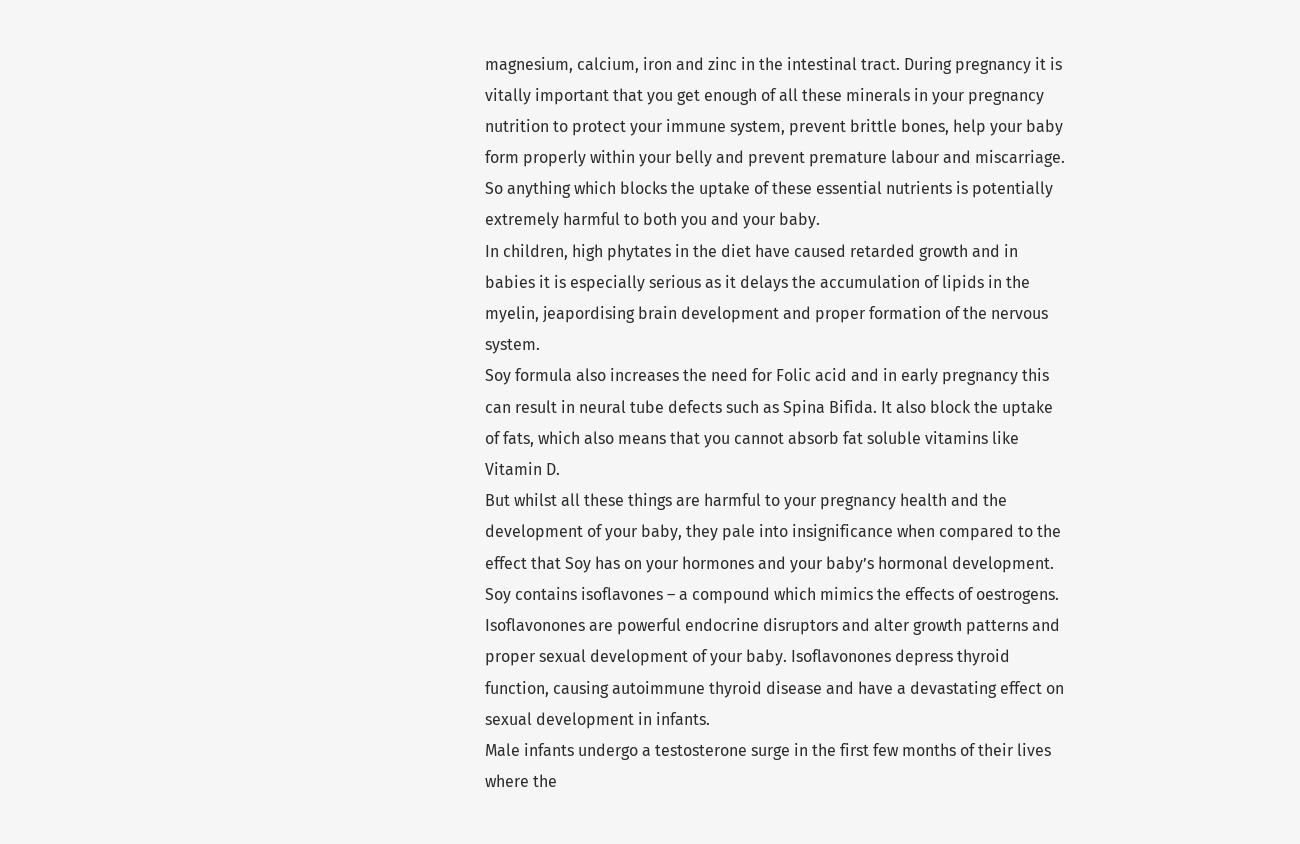magnesium, calcium, iron and zinc in the intestinal tract. During pregnancy it is vitally important that you get enough of all these minerals in your pregnancy nutrition to protect your immune system, prevent brittle bones, help your baby form properly within your belly and prevent premature labour and miscarriage. So anything which blocks the uptake of these essential nutrients is potentially extremely harmful to both you and your baby.
In children, high phytates in the diet have caused retarded growth and in babies it is especially serious as it delays the accumulation of lipids in the myelin, jeapordising brain development and proper formation of the nervous system.
Soy formula also increases the need for Folic acid and in early pregnancy this can result in neural tube defects such as Spina Bifida. It also block the uptake of fats, which also means that you cannot absorb fat soluble vitamins like Vitamin D.
But whilst all these things are harmful to your pregnancy health and the development of your baby, they pale into insignificance when compared to the effect that Soy has on your hormones and your baby’s hormonal development.
Soy contains isoflavones – a compound which mimics the effects of oestrogens. Isoflavonones are powerful endocrine disruptors and alter growth patterns and proper sexual development of your baby. Isoflavonones depress thyroid function, causing autoimmune thyroid disease and have a devastating effect on sexual development in infants.
Male infants undergo a testosterone surge in the first few months of their lives where the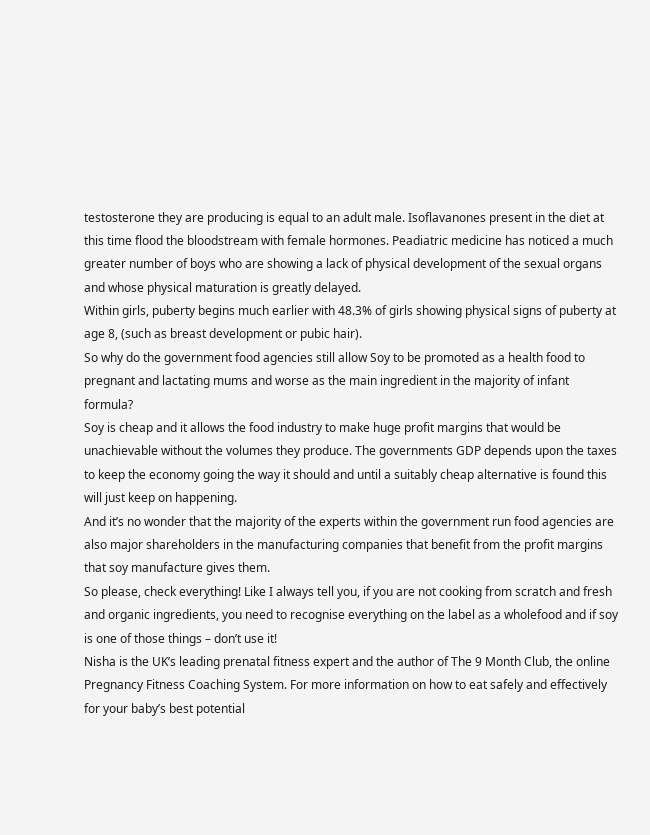testosterone they are producing is equal to an adult male. Isoflavanones present in the diet at this time flood the bloodstream with female hormones. Peadiatric medicine has noticed a much greater number of boys who are showing a lack of physical development of the sexual organs and whose physical maturation is greatly delayed.
Within girls, puberty begins much earlier with 48.3% of girls showing physical signs of puberty at age 8, (such as breast development or pubic hair).
So why do the government food agencies still allow Soy to be promoted as a health food to pregnant and lactating mums and worse as the main ingredient in the majority of infant formula?
Soy is cheap and it allows the food industry to make huge profit margins that would be unachievable without the volumes they produce. The governments GDP depends upon the taxes to keep the economy going the way it should and until a suitably cheap alternative is found this will just keep on happening.
And it’s no wonder that the majority of the experts within the government run food agencies are also major shareholders in the manufacturing companies that benefit from the profit margins that soy manufacture gives them.
So please, check everything! Like I always tell you, if you are not cooking from scratch and fresh and organic ingredients, you need to recognise everything on the label as a wholefood and if soy is one of those things – don’t use it!
Nisha is the UK’s leading prenatal fitness expert and the author of The 9 Month Club, the online Pregnancy Fitness Coaching System. For more information on how to eat safely and effectively for your baby’s best potential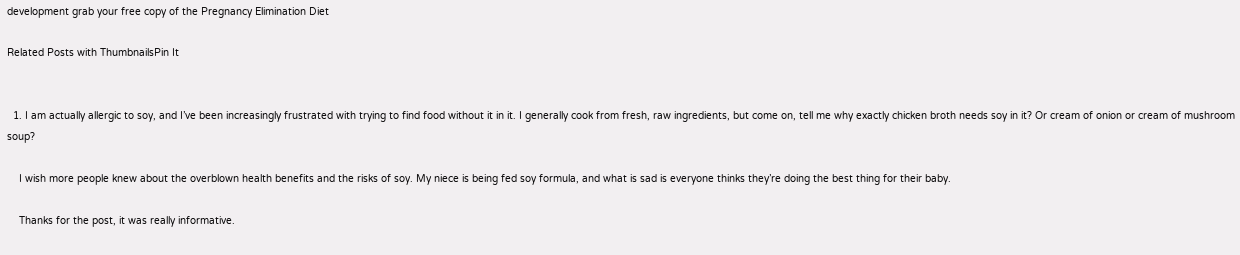development grab your free copy of the Pregnancy Elimination Diet

Related Posts with ThumbnailsPin It


  1. I am actually allergic to soy, and I’ve been increasingly frustrated with trying to find food without it in it. I generally cook from fresh, raw ingredients, but come on, tell me why exactly chicken broth needs soy in it? Or cream of onion or cream of mushroom soup?

    I wish more people knew about the overblown health benefits and the risks of soy. My niece is being fed soy formula, and what is sad is everyone thinks they’re doing the best thing for their baby.

    Thanks for the post, it was really informative.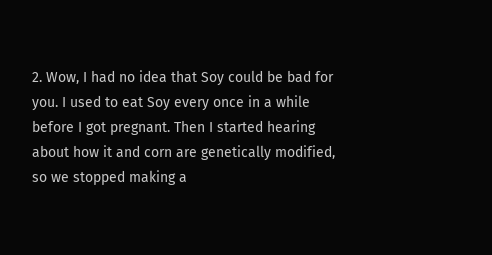2. Wow, I had no idea that Soy could be bad for you. I used to eat Soy every once in a while before I got pregnant. Then I started hearing about how it and corn are genetically modified, so we stopped making a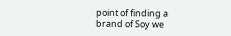point of finding a brand of Soy we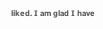liked. I am glad I have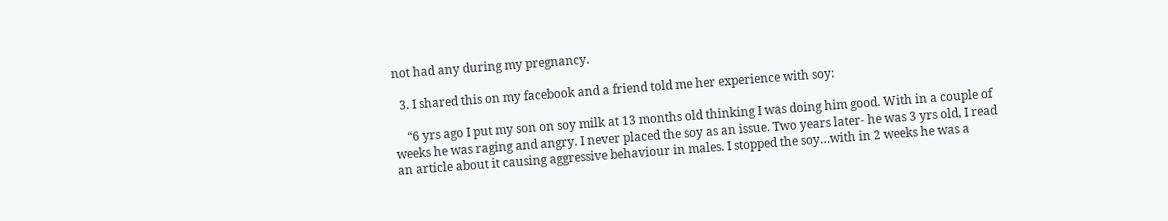not had any during my pregnancy.

  3. I shared this on my facebook and a friend told me her experience with soy:

    “6 yrs ago I put my son on soy milk at 13 months old thinking I was doing him good. With in a couple of weeks he was raging and angry. I never placed the soy as an issue. Two years later- he was 3 yrs old, I read an article about it causing aggressive behaviour in males. I stopped the soy…with in 2 weeks he was a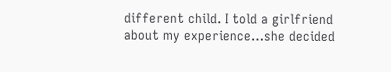different child. I told a girlfriend about my experience…she decided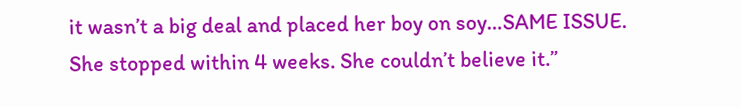it wasn’t a big deal and placed her boy on soy…SAME ISSUE. She stopped within 4 weeks. She couldn’t believe it.”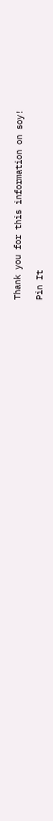Thank you for this information on soy!

Pin It